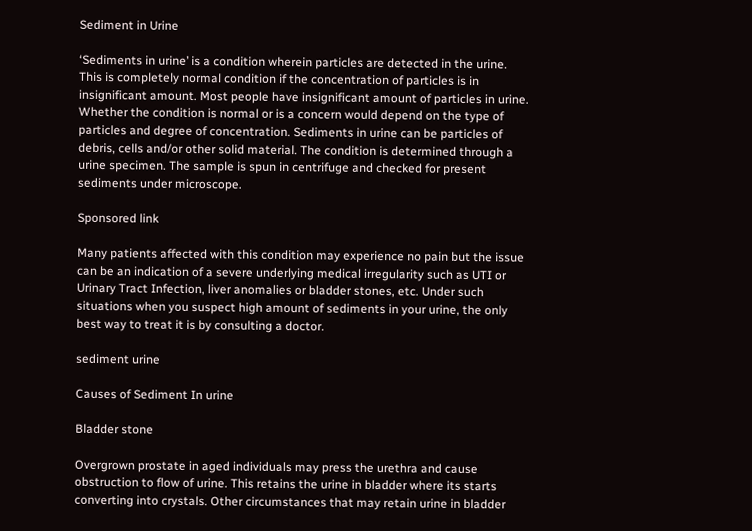Sediment in Urine

‘Sediments in urine’ is a condition wherein particles are detected in the urine. This is completely normal condition if the concentration of particles is in insignificant amount. Most people have insignificant amount of particles in urine. Whether the condition is normal or is a concern would depend on the type of particles and degree of concentration. Sediments in urine can be particles of debris, cells and/or other solid material. The condition is determined through a urine specimen. The sample is spun in centrifuge and checked for present sediments under microscope.

Sponsored link

Many patients affected with this condition may experience no pain but the issue can be an indication of a severe underlying medical irregularity such as UTI or Urinary Tract Infection, liver anomalies or bladder stones, etc. Under such situations when you suspect high amount of sediments in your urine, the only best way to treat it is by consulting a doctor.

sediment urine

Causes of Sediment In urine

Bladder stone

Overgrown prostate in aged individuals may press the urethra and cause obstruction to flow of urine. This retains the urine in bladder where its starts converting into crystals. Other circumstances that may retain urine in bladder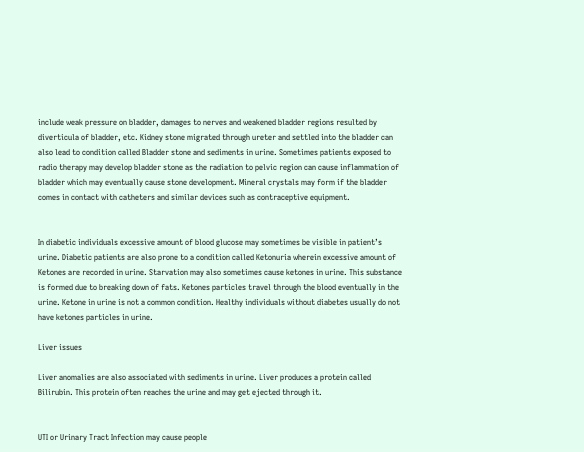include weak pressure on bladder, damages to nerves and weakened bladder regions resulted by diverticula of bladder, etc. Kidney stone migrated through ureter and settled into the bladder can also lead to condition called Bladder stone and sediments in urine. Sometimes patients exposed to radio therapy may develop bladder stone as the radiation to pelvic region can cause inflammation of bladder which may eventually cause stone development. Mineral crystals may form if the bladder comes in contact with catheters and similar devices such as contraceptive equipment.


In diabetic individuals excessive amount of blood glucose may sometimes be visible in patient’s urine. Diabetic patients are also prone to a condition called Ketonuria wherein excessive amount of Ketones are recorded in urine. Starvation may also sometimes cause ketones in urine. This substance is formed due to breaking down of fats. Ketones particles travel through the blood eventually in the urine. Ketone in urine is not a common condition. Healthy individuals without diabetes usually do not have ketones particles in urine.

Liver issues

Liver anomalies are also associated with sediments in urine. Liver produces a protein called Bilirubin. This protein often reaches the urine and may get ejected through it.


UTI or Urinary Tract Infection may cause people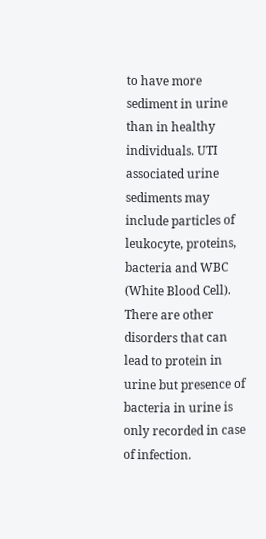to have more sediment in urine than in healthy individuals. UTI associated urine sediments may include particles of leukocyte, proteins, bacteria and WBC (White Blood Cell). There are other disorders that can lead to protein in urine but presence of bacteria in urine is only recorded in case of infection.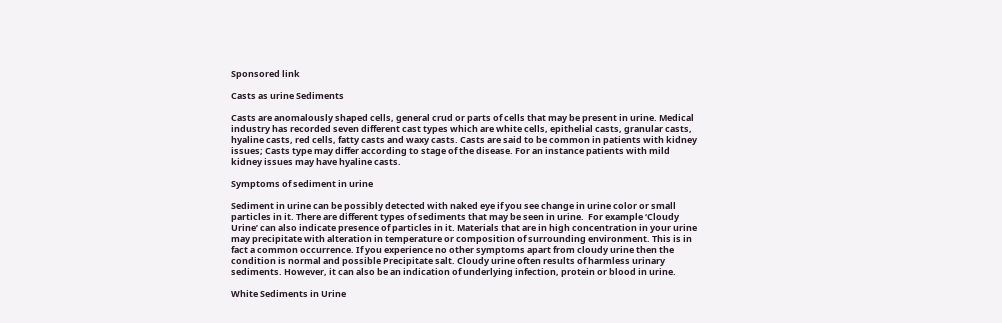Sponsored link

Casts as urine Sediments

Casts are anomalously shaped cells, general crud or parts of cells that may be present in urine. Medical industry has recorded seven different cast types which are white cells, epithelial casts, granular casts, hyaline casts, red cells, fatty casts and waxy casts. Casts are said to be common in patients with kidney issues; Casts type may differ according to stage of the disease. For an instance patients with mild kidney issues may have hyaline casts.

Symptoms of sediment in urine

Sediment in urine can be possibly detected with naked eye if you see change in urine color or small particles in it. There are different types of sediments that may be seen in urine.  For example ‘Cloudy Urine’ can also indicate presence of particles in it. Materials that are in high concentration in your urine may precipitate with alteration in temperature or composition of surrounding environment. This is in fact a common occurrence. If you experience no other symptoms apart from cloudy urine then the condition is normal and possible Precipitate salt. Cloudy urine often results of harmless urinary sediments. However, it can also be an indication of underlying infection, protein or blood in urine.

White Sediments in Urine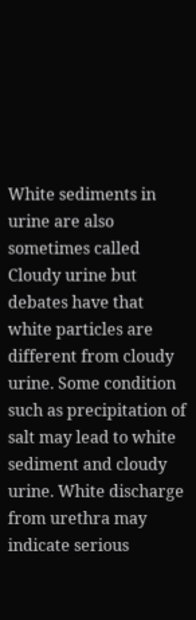White sediments in urine are also sometimes called Cloudy urine but debates have that white particles are different from cloudy urine. Some condition such as precipitation of salt may lead to white sediment and cloudy urine. White discharge from urethra may indicate serious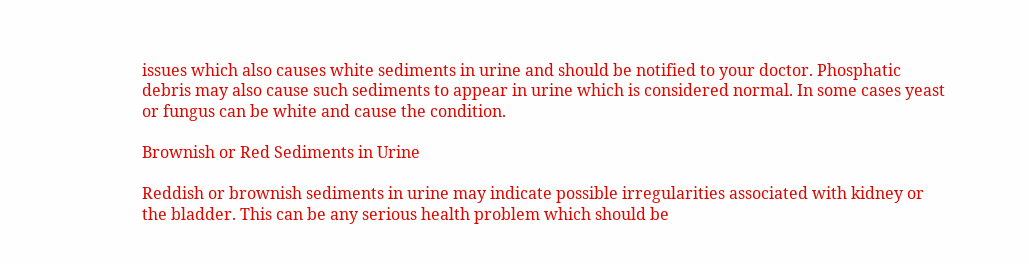issues which also causes white sediments in urine and should be notified to your doctor. Phosphatic debris may also cause such sediments to appear in urine which is considered normal. In some cases yeast or fungus can be white and cause the condition.

Brownish or Red Sediments in Urine

Reddish or brownish sediments in urine may indicate possible irregularities associated with kidney or the bladder. This can be any serious health problem which should be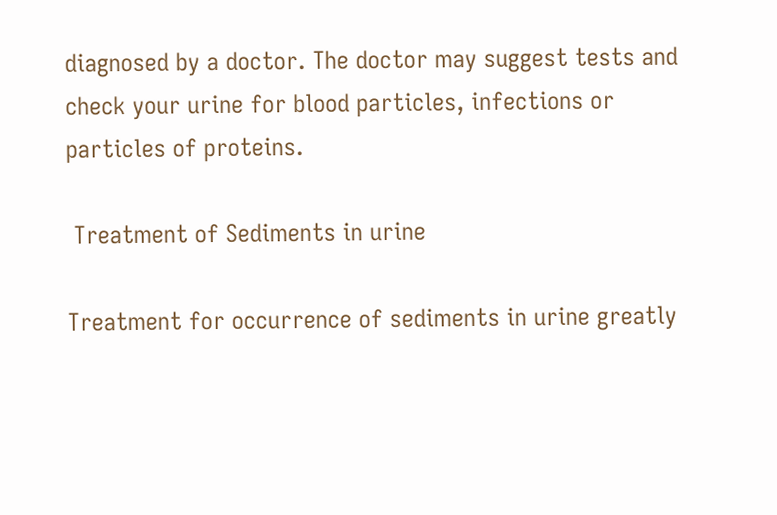diagnosed by a doctor. The doctor may suggest tests and check your urine for blood particles, infections or particles of proteins.

 Treatment of Sediments in urine

Treatment for occurrence of sediments in urine greatly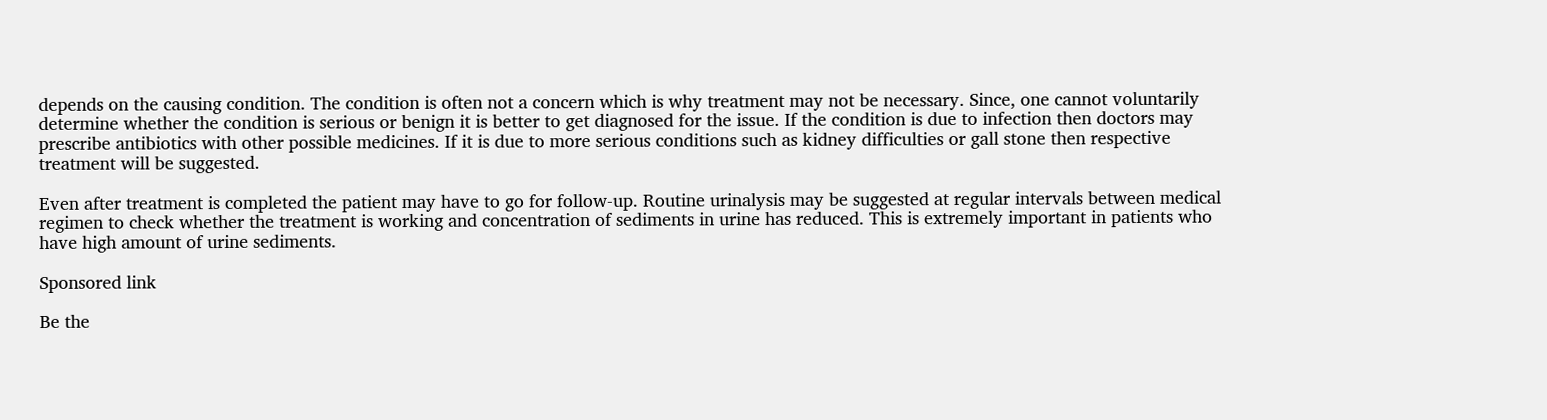depends on the causing condition. The condition is often not a concern which is why treatment may not be necessary. Since, one cannot voluntarily determine whether the condition is serious or benign it is better to get diagnosed for the issue. If the condition is due to infection then doctors may prescribe antibiotics with other possible medicines. If it is due to more serious conditions such as kidney difficulties or gall stone then respective treatment will be suggested.

Even after treatment is completed the patient may have to go for follow-up. Routine urinalysis may be suggested at regular intervals between medical regimen to check whether the treatment is working and concentration of sediments in urine has reduced. This is extremely important in patients who have high amount of urine sediments.

Sponsored link

Be the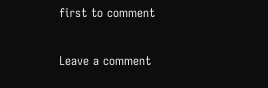first to comment

Leave a comment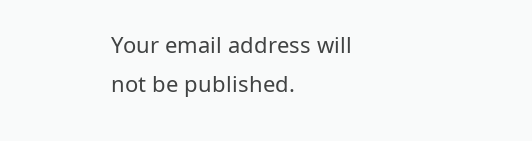Your email address will not be published.